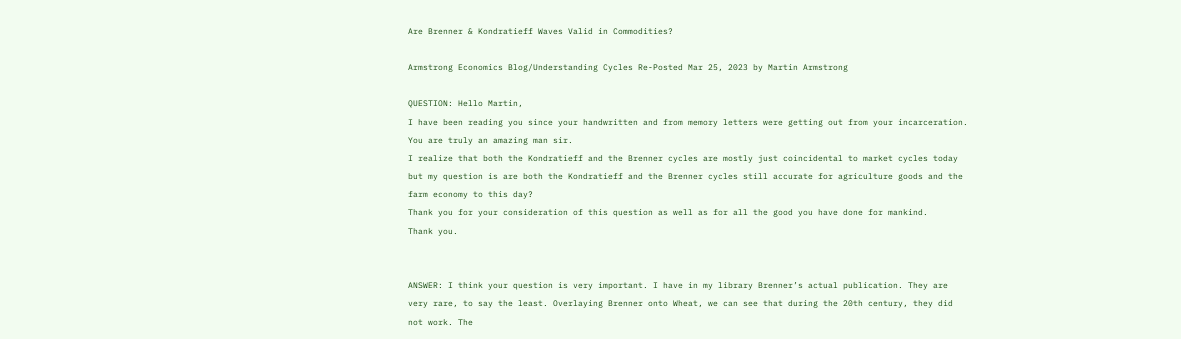Are Brenner & Kondratieff Waves Valid in Commodities?

Armstrong Economics Blog/Understanding Cycles Re-Posted Mar 25, 2023 by Martin Armstrong

QUESTION: Hello Martin,
I have been reading you since your handwritten and from memory letters were getting out from your incarceration. You are truly an amazing man sir.
I realize that both the Kondratieff and the Brenner cycles are mostly just coincidental to market cycles today but my question is are both the Kondratieff and the Brenner cycles still accurate for agriculture goods and the farm economy to this day?
Thank you for your consideration of this question as well as for all the good you have done for mankind.
Thank you.


ANSWER: I think your question is very important. I have in my library Brenner’s actual publication. They are very rare, to say the least. Overlaying Brenner onto Wheat, we can see that during the 20th century, they did not work. The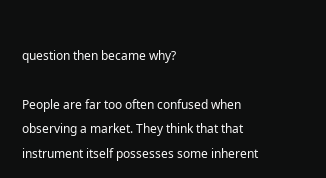question then became why?

People are far too often confused when observing a market. They think that that instrument itself possesses some inherent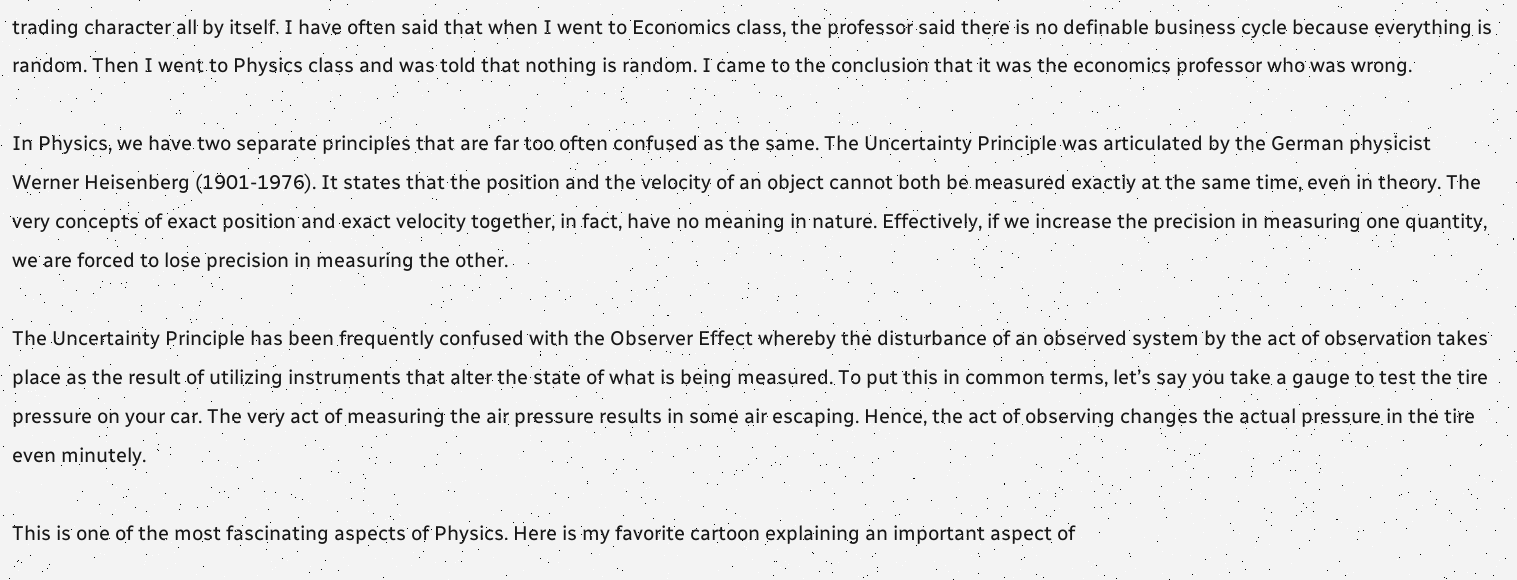trading character all by itself. I have often said that when I went to Economics class, the professor said there is no definable business cycle because everything is random. Then I went to Physics class and was told that nothing is random. I came to the conclusion that it was the economics professor who was wrong.

In Physics, we have two separate principles that are far too often confused as the same. The Uncertainty Principle was articulated by the German physicist Werner Heisenberg (1901-1976). It states that the position and the velocity of an object cannot both be measured exactly at the same time, even in theory. The very concepts of exact position and exact velocity together, in fact, have no meaning in nature. Effectively, if we increase the precision in measuring one quantity, we are forced to lose precision in measuring the other.

The Uncertainty Principle has been frequently confused with the Observer Effect whereby the disturbance of an observed system by the act of observation takes place as the result of utilizing instruments that alter the state of what is being measured. To put this in common terms, let’s say you take a gauge to test the tire pressure on your car. The very act of measuring the air pressure results in some air escaping. Hence, the act of observing changes the actual pressure in the tire even minutely.

This is one of the most fascinating aspects of Physics. Here is my favorite cartoon explaining an important aspect of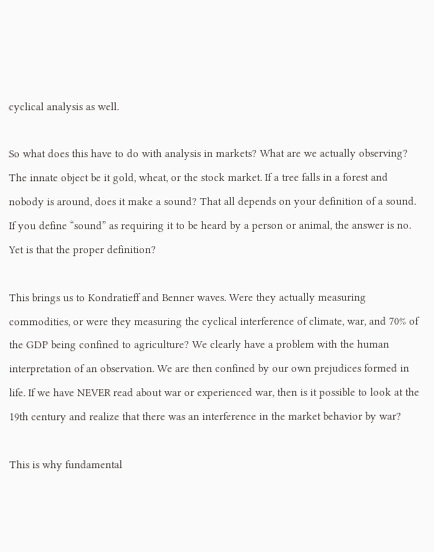cyclical analysis as well.

So what does this have to do with analysis in markets? What are we actually observing? The innate object be it gold, wheat, or the stock market. If a tree falls in a forest and nobody is around, does it make a sound? That all depends on your definition of a sound. If you define “sound” as requiring it to be heard by a person or animal, the answer is no. Yet is that the proper definition?

This brings us to Kondratieff and Benner waves. Were they actually measuring commodities, or were they measuring the cyclical interference of climate, war, and 70% of the GDP being confined to agriculture? We clearly have a problem with the human interpretation of an observation. We are then confined by our own prejudices formed in life. If we have NEVER read about war or experienced war, then is it possible to look at the 19th century and realize that there was an interference in the market behavior by war?

This is why fundamental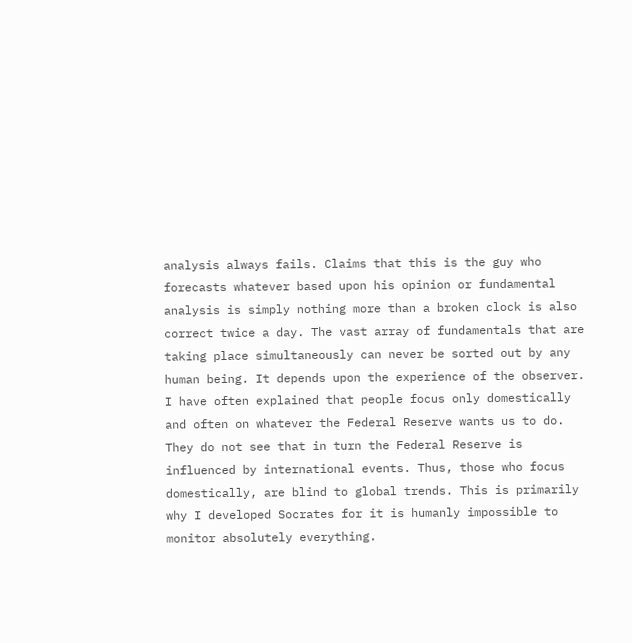analysis always fails. Claims that this is the guy who forecasts whatever based upon his opinion or fundamental analysis is simply nothing more than a broken clock is also correct twice a day. The vast array of fundamentals that are taking place simultaneously can never be sorted out by any human being. It depends upon the experience of the observer. I have often explained that people focus only domestically and often on whatever the Federal Reserve wants us to do. They do not see that in turn the Federal Reserve is influenced by international events. Thus, those who focus domestically, are blind to global trends. This is primarily why I developed Socrates for it is humanly impossible to monitor absolutely everything.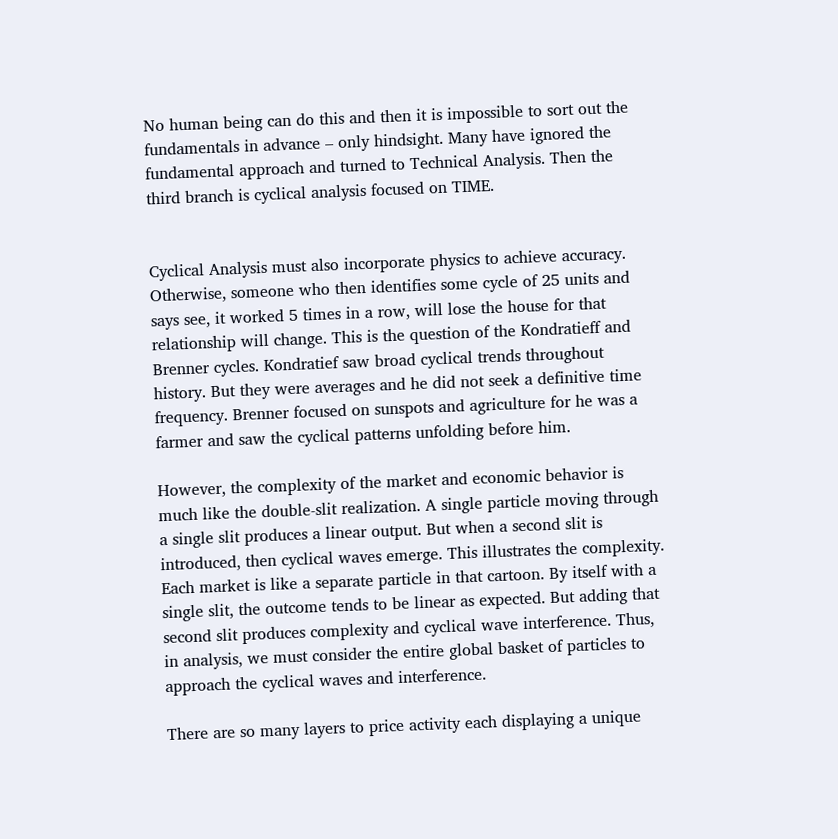No human being can do this and then it is impossible to sort out the fundamentals in advance – only hindsight. Many have ignored the fundamental approach and turned to Technical Analysis. Then the third branch is cyclical analysis focused on TIME.


Cyclical Analysis must also incorporate physics to achieve accuracy. Otherwise, someone who then identifies some cycle of 25 units and says see, it worked 5 times in a row, will lose the house for that relationship will change. This is the question of the Kondratieff and Brenner cycles. Kondratief saw broad cyclical trends throughout history. But they were averages and he did not seek a definitive time frequency. Brenner focused on sunspots and agriculture for he was a farmer and saw the cyclical patterns unfolding before him.

However, the complexity of the market and economic behavior is much like the double-slit realization. A single particle moving through a single slit produces a linear output. But when a second slit is introduced, then cyclical waves emerge. This illustrates the complexity. Each market is like a separate particle in that cartoon. By itself with a single slit, the outcome tends to be linear as expected. But adding that second slit produces complexity and cyclical wave interference. Thus, in analysis, we must consider the entire global basket of particles to approach the cyclical waves and interference.

There are so many layers to price activity each displaying a unique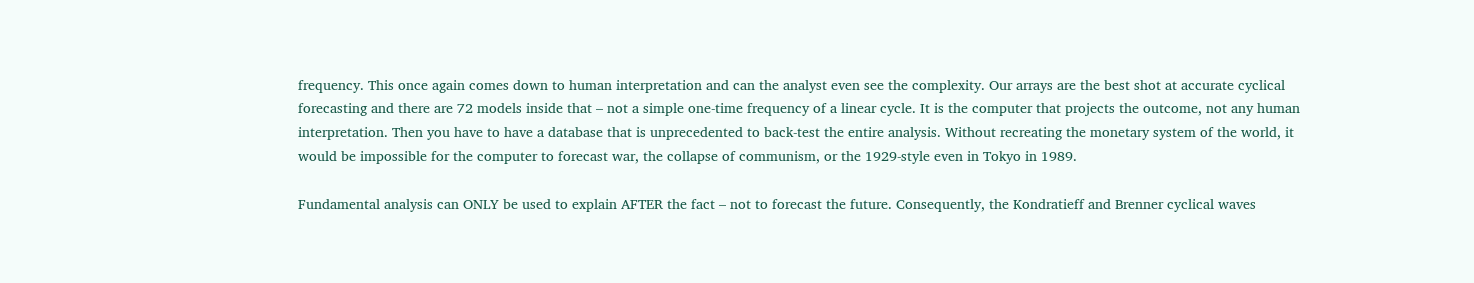frequency. This once again comes down to human interpretation and can the analyst even see the complexity. Our arrays are the best shot at accurate cyclical forecasting and there are 72 models inside that – not a simple one-time frequency of a linear cycle. It is the computer that projects the outcome, not any human interpretation. Then you have to have a database that is unprecedented to back-test the entire analysis. Without recreating the monetary system of the world, it would be impossible for the computer to forecast war, the collapse of communism, or the 1929-style even in Tokyo in 1989.

Fundamental analysis can ONLY be used to explain AFTER the fact – not to forecast the future. Consequently, the Kondratieff and Brenner cyclical waves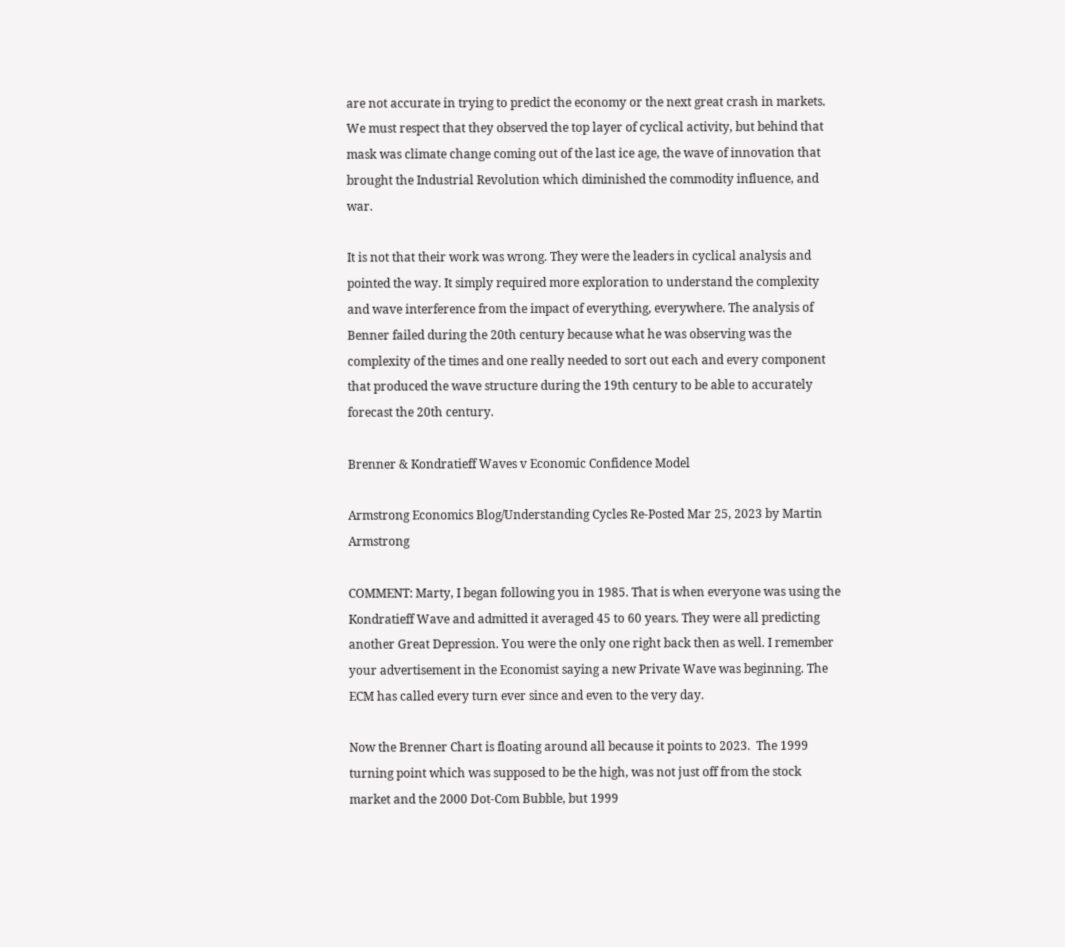are not accurate in trying to predict the economy or the next great crash in markets. We must respect that they observed the top layer of cyclical activity, but behind that mask was climate change coming out of the last ice age, the wave of innovation that brought the Industrial Revolution which diminished the commodity influence, and war.

It is not that their work was wrong. They were the leaders in cyclical analysis and pointed the way. It simply required more exploration to understand the complexity and wave interference from the impact of everything, everywhere. The analysis of Benner failed during the 20th century because what he was observing was the complexity of the times and one really needed to sort out each and every component that produced the wave structure during the 19th century to be able to accurately forecast the 20th century.

Brenner & Kondratieff Waves v Economic Confidence Model

Armstrong Economics Blog/Understanding Cycles Re-Posted Mar 25, 2023 by Martin Armstrong

COMMENT: Marty, I began following you in 1985. That is when everyone was using the Kondratieff Wave and admitted it averaged 45 to 60 years. They were all predicting another Great Depression. You were the only one right back then as well. I remember your advertisement in the Economist saying a new Private Wave was beginning. The ECM has called every turn ever since and even to the very day.

Now the Brenner Chart is floating around all because it points to 2023.  The 1999 turning point which was supposed to be the high, was not just off from the stock market and the 2000 Dot-Com Bubble, but 1999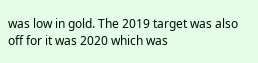was low in gold. The 2019 target was also off for it was 2020 which was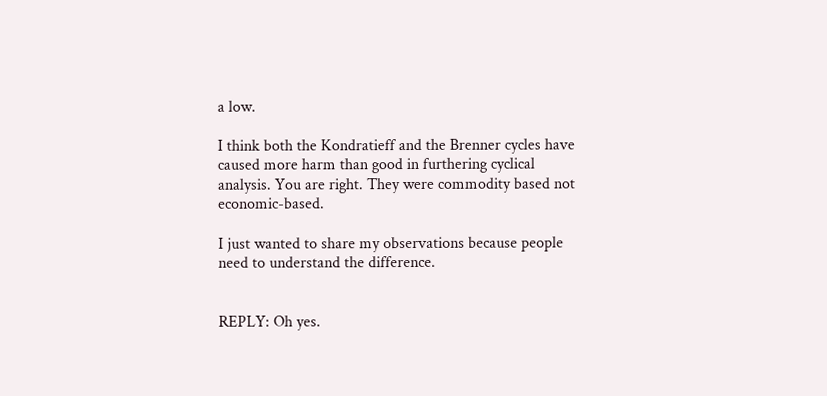a low.

I think both the Kondratieff and the Brenner cycles have caused more harm than good in furthering cyclical analysis. You are right. They were commodity based not economic-based.

I just wanted to share my observations because people need to understand the difference.


REPLY: Oh yes.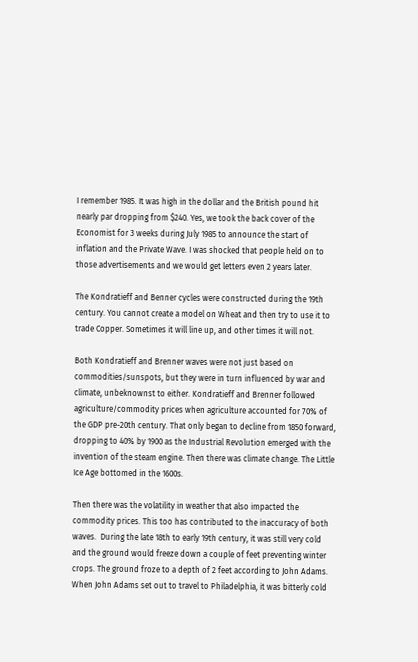I remember 1985. It was high in the dollar and the British pound hit nearly par dropping from $240. Yes, we took the back cover of the Economist for 3 weeks during July 1985 to announce the start of inflation and the Private Wave. I was shocked that people held on to those advertisements and we would get letters even 2 years later.

The Kondratieff and Benner cycles were constructed during the 19th century. You cannot create a model on Wheat and then try to use it to trade Copper. Sometimes it will line up, and other times it will not.

Both Kondratieff and Brenner waves were not just based on commodities/sunspots, but they were in turn influenced by war and climate, unbeknownst to either. Kondratieff and Brenner followed agriculture/commodity prices when agriculture accounted for 70% of the GDP pre-20th century. That only began to decline from 1850 forward, dropping to 40% by 1900 as the Industrial Revolution emerged with the invention of the steam engine. Then there was climate change. The Little Ice Age bottomed in the 1600s.

Then there was the volatility in weather that also impacted the commodity prices. This too has contributed to the inaccuracy of both waves.  During the late 18th to early 19th century, it was still very cold and the ground would freeze down a couple of feet preventing winter crops. The ground froze to a depth of 2 feet according to John Adams. When John Adams set out to travel to Philadelphia, it was bitterly cold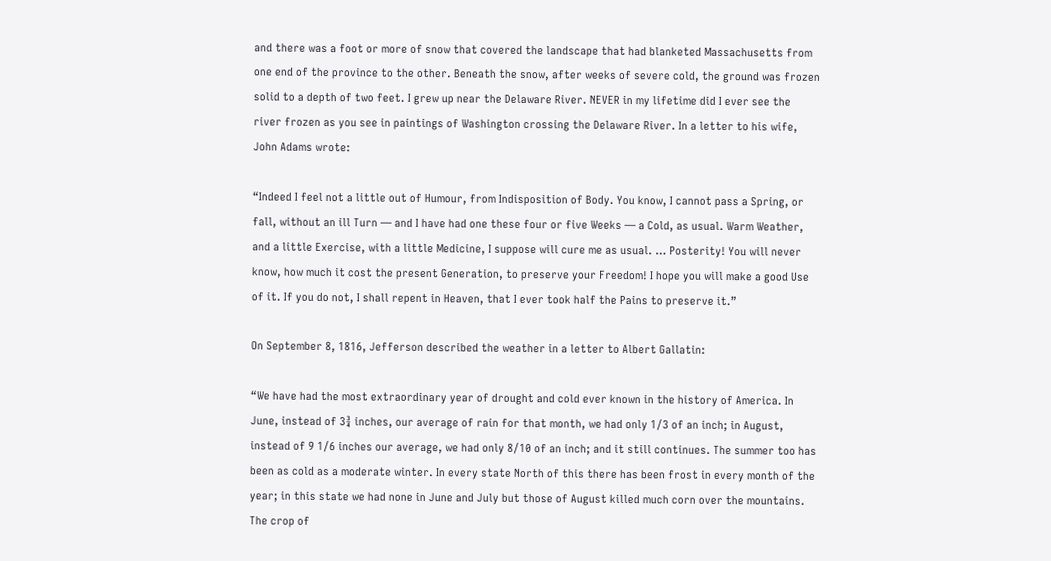and there was a foot or more of snow that covered the landscape that had blanketed Massachusetts from one end of the province to the other. Beneath the snow, after weeks of severe cold, the ground was frozen solid to a depth of two feet. I grew up near the Delaware River. NEVER in my lifetime did I ever see the river frozen as you see in paintings of Washington crossing the Delaware River. In a letter to his wife, John Adams wrote:

“Indeed I feel not a little out of Humour, from Indisposition of Body. You know, I cannot pass a Spring, or fall, without an ill Turn — and I have had one these four or five Weeks — a Cold, as usual. Warm Weather, and a little Exercise, with a little Medicine, I suppose will cure me as usual. … Posterity! You will never know, how much it cost the present Generation, to preserve your Freedom! I hope you will make a good Use of it. If you do not, I shall repent in Heaven, that I ever took half the Pains to preserve it.”

On September 8, 1816, Jefferson described the weather in a letter to Albert Gallatin:

“We have had the most extraordinary year of drought and cold ever known in the history of America. In June, instead of 3¾ inches, our average of rain for that month, we had only 1/3 of an inch; in August, instead of 9 1/6 inches our average, we had only 8/10 of an inch; and it still continues. The summer too has been as cold as a moderate winter. In every state North of this there has been frost in every month of the year; in this state we had none in June and July but those of August killed much corn over the mountains. The crop of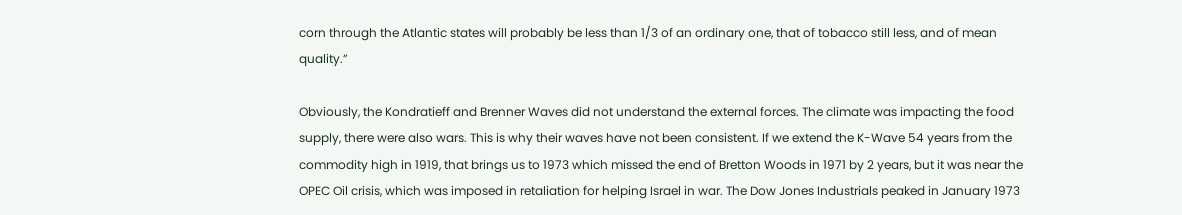corn through the Atlantic states will probably be less than 1/3 of an ordinary one, that of tobacco still less, and of mean quality.”

Obviously, the Kondratieff and Brenner Waves did not understand the external forces. The climate was impacting the food supply, there were also wars. This is why their waves have not been consistent. If we extend the K-Wave 54 years from the commodity high in 1919, that brings us to 1973 which missed the end of Bretton Woods in 1971 by 2 years, but it was near the OPEC Oil crisis, which was imposed in retaliation for helping Israel in war. The Dow Jones Industrials peaked in January 1973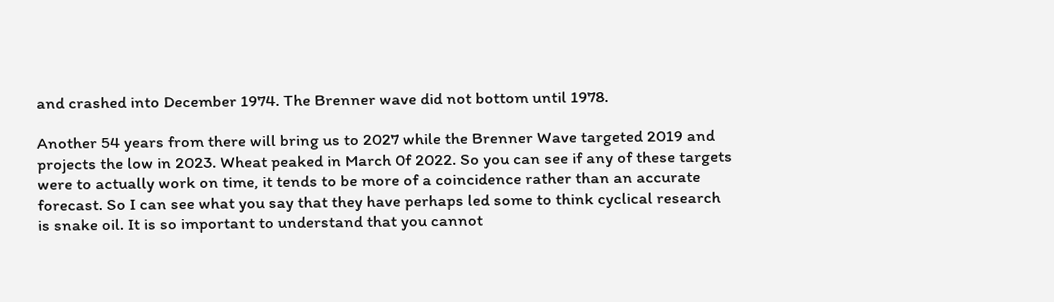and crashed into December 1974. The Brenner wave did not bottom until 1978.

Another 54 years from there will bring us to 2027 while the Brenner Wave targeted 2019 and projects the low in 2023. Wheat peaked in March 0f 2022. So you can see if any of these targets were to actually work on time, it tends to be more of a coincidence rather than an accurate forecast. So I can see what you say that they have perhaps led some to think cyclical research is snake oil. It is so important to understand that you cannot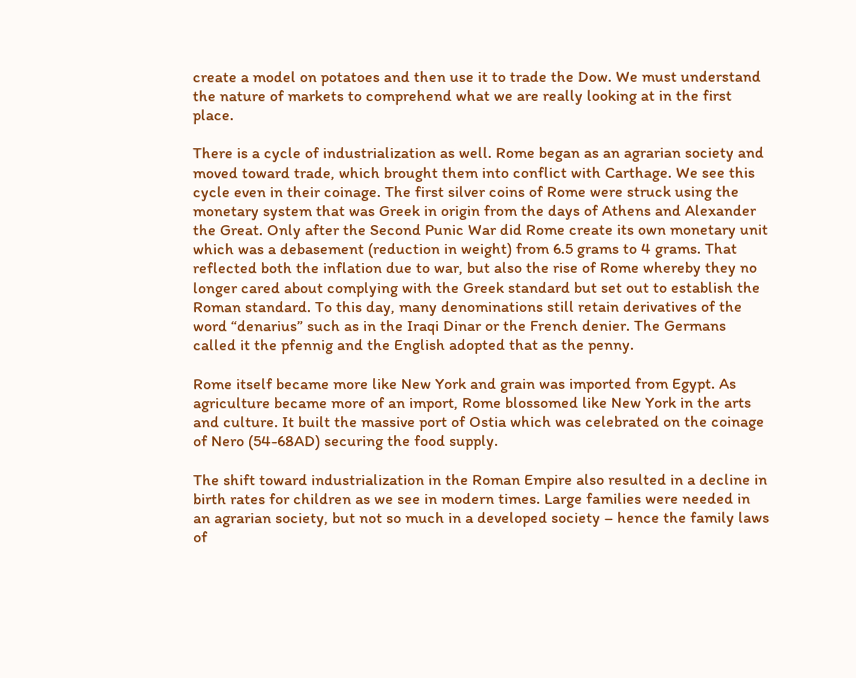create a model on potatoes and then use it to trade the Dow. We must understand the nature of markets to comprehend what we are really looking at in the first place.

There is a cycle of industrialization as well. Rome began as an agrarian society and moved toward trade, which brought them into conflict with Carthage. We see this cycle even in their coinage. The first silver coins of Rome were struck using the monetary system that was Greek in origin from the days of Athens and Alexander the Great. Only after the Second Punic War did Rome create its own monetary unit which was a debasement (reduction in weight) from 6.5 grams to 4 grams. That reflected both the inflation due to war, but also the rise of Rome whereby they no longer cared about complying with the Greek standard but set out to establish the Roman standard. To this day, many denominations still retain derivatives of the word “denarius” such as in the Iraqi Dinar or the French denier. The Germans called it the pfennig and the English adopted that as the penny.

Rome itself became more like New York and grain was imported from Egypt. As agriculture became more of an import, Rome blossomed like New York in the arts and culture. It built the massive port of Ostia which was celebrated on the coinage of Nero (54-68AD) securing the food supply.

The shift toward industrialization in the Roman Empire also resulted in a decline in birth rates for children as we see in modern times. Large families were needed in an agrarian society, but not so much in a developed society – hence the family laws of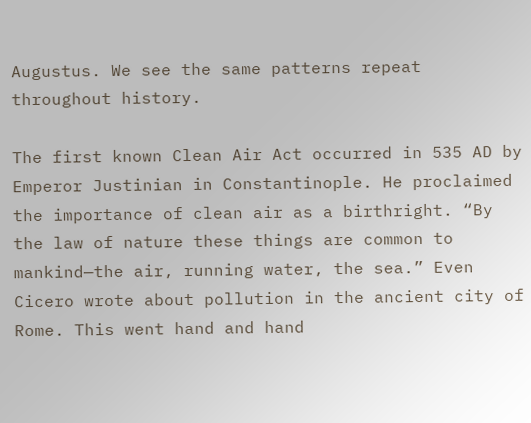Augustus. We see the same patterns repeat throughout history.

The first known Clean Air Act occurred in 535 AD by Emperor Justinian in Constantinople. He proclaimed the importance of clean air as a birthright. “By the law of nature these things are common to mankind—the air, running water, the sea.” Even Cicero wrote about pollution in the ancient city of Rome. This went hand and hand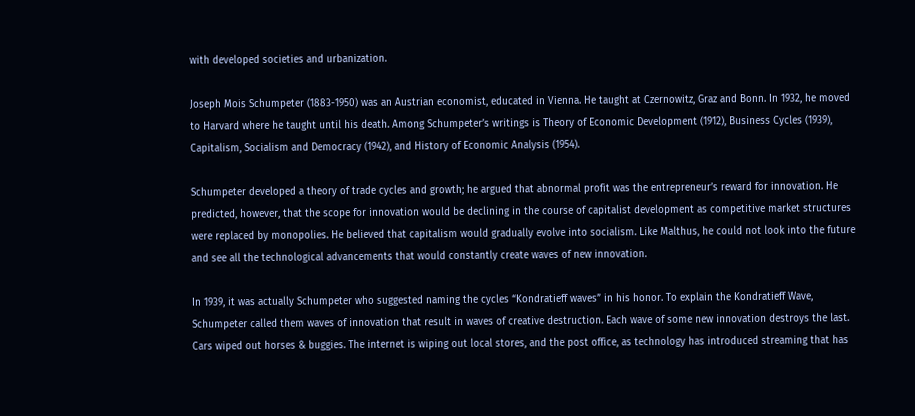with developed societies and urbanization.

Joseph Mois Schumpeter (1883-1950) was an Austrian economist, educated in Vienna. He taught at Czernowitz, Graz and Bonn. In 1932, he moved to Harvard where he taught until his death. Among Schumpeter’s writings is Theory of Economic Development (1912), Business Cycles (1939), Capitalism, Socialism and Democracy (1942), and History of Economic Analysis (1954).

Schumpeter developed a theory of trade cycles and growth; he argued that abnormal profit was the entrepreneur’s reward for innovation. He predicted, however, that the scope for innovation would be declining in the course of capitalist development as competitive market structures were replaced by monopolies. He believed that capitalism would gradually evolve into socialism. Like Malthus, he could not look into the future and see all the technological advancements that would constantly create waves of new innovation.

In 1939, it was actually Schumpeter who suggested naming the cycles “Kondratieff waves” in his honor. To explain the Kondratieff Wave, Schumpeter called them waves of innovation that result in waves of creative destruction. Each wave of some new innovation destroys the last. Cars wiped out horses & buggies. The internet is wiping out local stores, and the post office, as technology has introduced streaming that has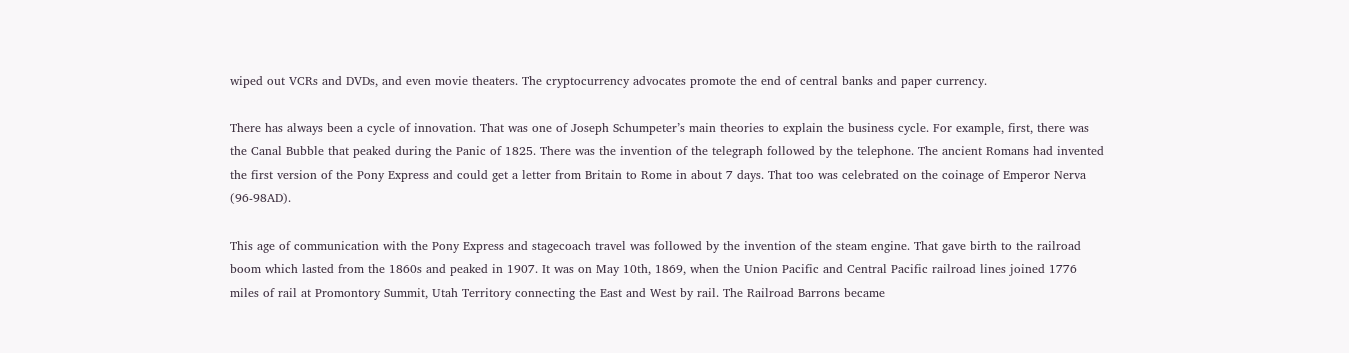wiped out VCRs and DVDs, and even movie theaters. The cryptocurrency advocates promote the end of central banks and paper currency.

There has always been a cycle of innovation. That was one of Joseph Schumpeter’s main theories to explain the business cycle. For example, first, there was the Canal Bubble that peaked during the Panic of 1825. There was the invention of the telegraph followed by the telephone. The ancient Romans had invented the first version of the Pony Express and could get a letter from Britain to Rome in about 7 days. That too was celebrated on the coinage of Emperor Nerva (96-98AD).

This age of communication with the Pony Express and stagecoach travel was followed by the invention of the steam engine. That gave birth to the railroad boom which lasted from the 1860s and peaked in 1907. It was on May 10th, 1869, when the Union Pacific and Central Pacific railroad lines joined 1776 miles of rail at Promontory Summit, Utah Territory connecting the East and West by rail. The Railroad Barrons became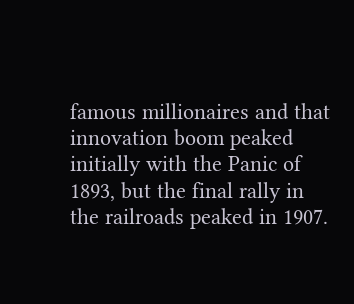famous millionaires and that innovation boom peaked initially with the Panic of 1893, but the final rally in the railroads peaked in 1907.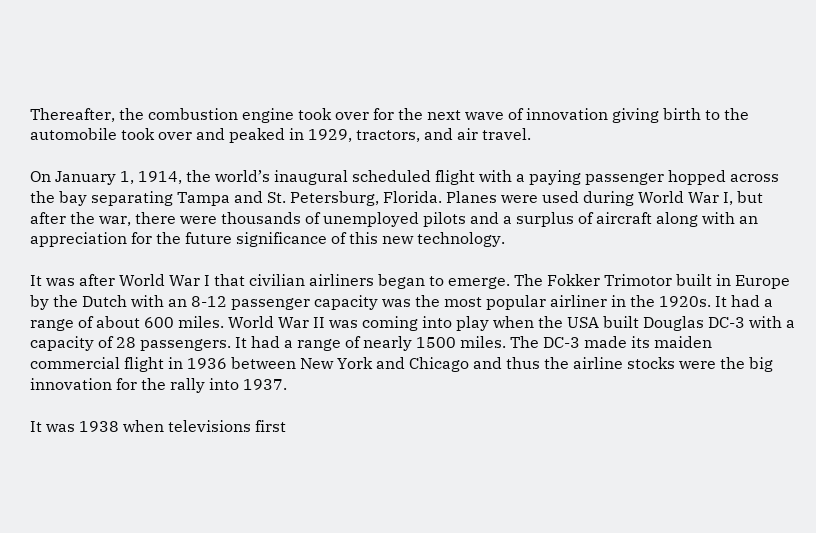Thereafter, the combustion engine took over for the next wave of innovation giving birth to the automobile took over and peaked in 1929, tractors, and air travel.

On January 1, 1914, the world’s inaugural scheduled flight with a paying passenger hopped across the bay separating Tampa and St. Petersburg, Florida. Planes were used during World War I, but after the war, there were thousands of unemployed pilots and a surplus of aircraft along with an appreciation for the future significance of this new technology.

It was after World War I that civilian airliners began to emerge. The Fokker Trimotor built in Europe by the Dutch with an 8-12 passenger capacity was the most popular airliner in the 1920s. It had a range of about 600 miles. World War II was coming into play when the USA built Douglas DC-3 with a capacity of 28 passengers. It had a range of nearly 1500 miles. The DC-3 made its maiden commercial flight in 1936 between New York and Chicago and thus the airline stocks were the big innovation for the rally into 1937.

It was 1938 when televisions first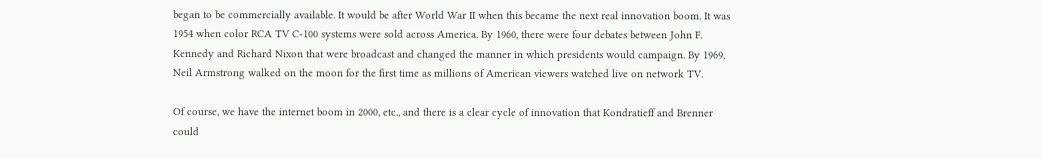began to be commercially available. It would be after World War II when this became the next real innovation boom. It was 1954 when color RCA TV C-100 systems were sold across America. By 1960, there were four debates between John F. Kennedy and Richard Nixon that were broadcast and changed the manner in which presidents would campaign. By 1969, Neil Armstrong walked on the moon for the first time as millions of American viewers watched live on network TV.

Of course, we have the internet boom in 2000, etc., and there is a clear cycle of innovation that Kondratieff and Brenner could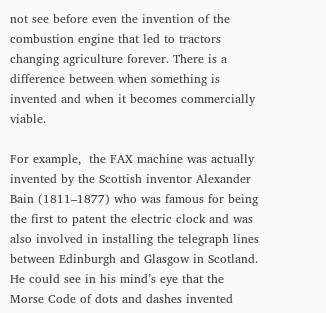not see before even the invention of the combustion engine that led to tractors changing agriculture forever. There is a difference between when something is invented and when it becomes commercially viable.

For example,  the FAX machine was actually invented by the Scottish inventor Alexander Bain (1811–1877) who was famous for being the first to patent the electric clock and was also involved in installing the telegraph lines between Edinburgh and Glasgow in Scotland. He could see in his mind’s eye that the Morse Code of dots and dashes invented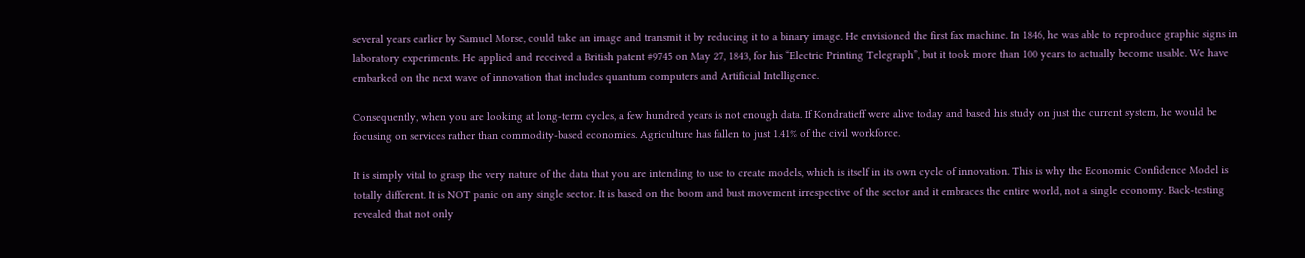several years earlier by Samuel Morse, could take an image and transmit it by reducing it to a binary image. He envisioned the first fax machine. In 1846, he was able to reproduce graphic signs in laboratory experiments. He applied and received a British patent #9745 on May 27, 1843, for his “Electric Printing Telegraph”, but it took more than 100 years to actually become usable. We have embarked on the next wave of innovation that includes quantum computers and Artificial Intelligence.

Consequently, when you are looking at long-term cycles, a few hundred years is not enough data. If Kondratieff were alive today and based his study on just the current system, he would be focusing on services rather than commodity-based economies. Agriculture has fallen to just 1.41% of the civil workforce.

It is simply vital to grasp the very nature of the data that you are intending to use to create models, which is itself in its own cycle of innovation. This is why the Economic Confidence Model is totally different. It is NOT panic on any single sector. It is based on the boom and bust movement irrespective of the sector and it embraces the entire world, not a single economy. Back-testing revealed that not only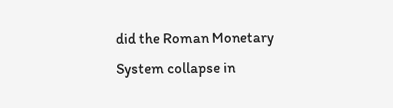did the Roman Monetary System collapse in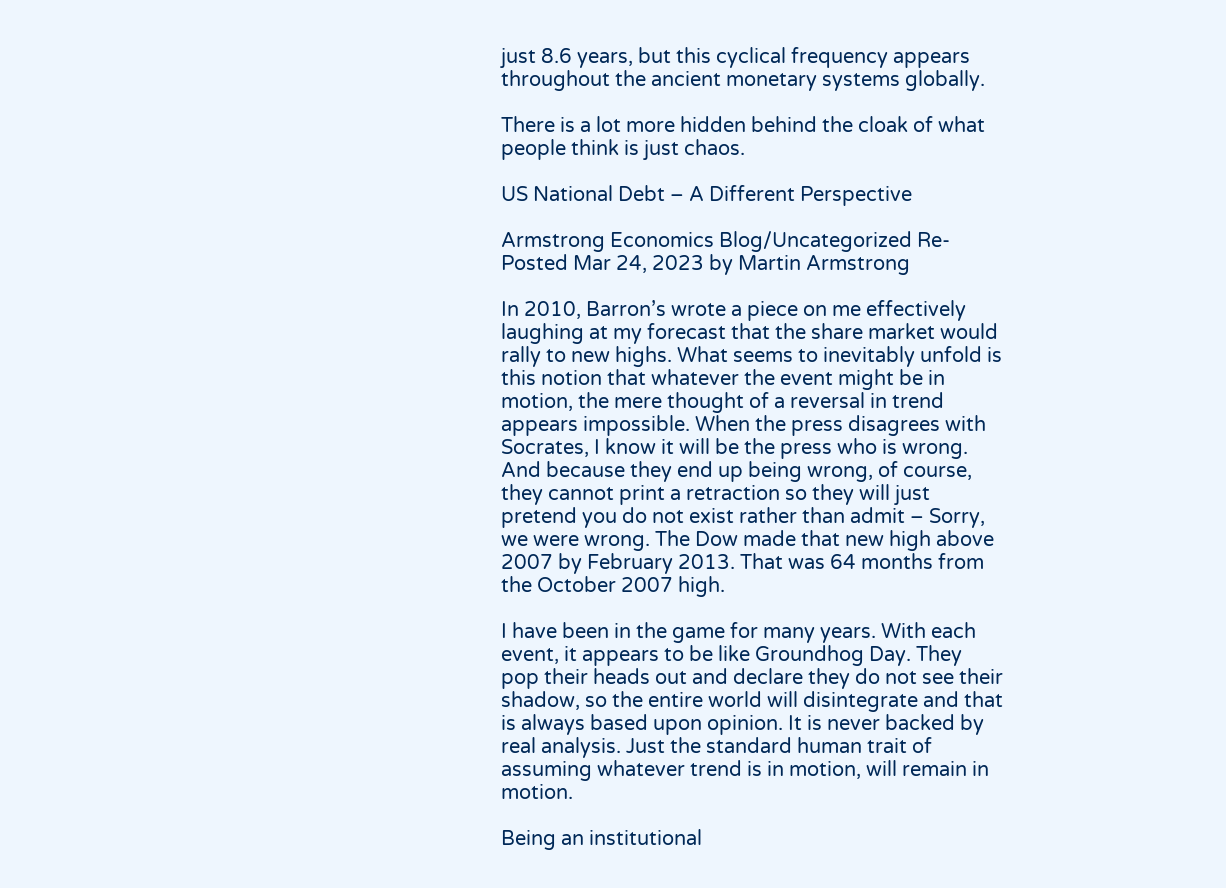just 8.6 years, but this cyclical frequency appears throughout the ancient monetary systems globally.

There is a lot more hidden behind the cloak of what people think is just chaos.

US National Debt – A Different Perspective

Armstrong Economics Blog/Uncategorized Re-Posted Mar 24, 2023 by Martin Armstrong

In 2010, Barron’s wrote a piece on me effectively laughing at my forecast that the share market would rally to new highs. What seems to inevitably unfold is this notion that whatever the event might be in motion, the mere thought of a reversal in trend appears impossible. When the press disagrees with Socrates, I know it will be the press who is wrong. And because they end up being wrong, of course, they cannot print a retraction so they will just pretend you do not exist rather than admit – Sorry, we were wrong. The Dow made that new high above 2007 by February 2013. That was 64 months from the October 2007 high.

I have been in the game for many years. With each event, it appears to be like Groundhog Day. They pop their heads out and declare they do not see their shadow, so the entire world will disintegrate and that is always based upon opinion. It is never backed by real analysis. Just the standard human trait of assuming whatever trend is in motion, will remain in motion.

Being an institutional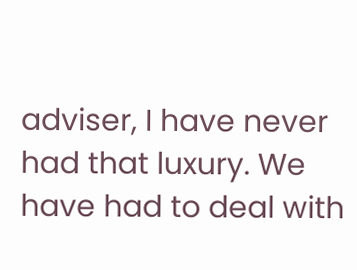adviser, I have never had that luxury. We have had to deal with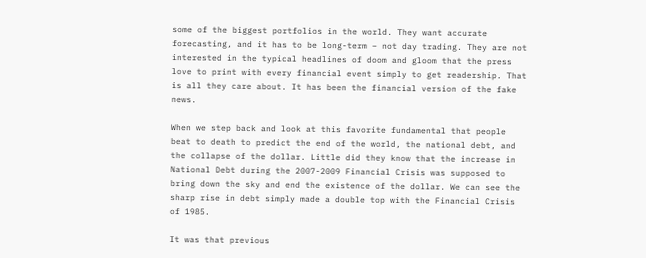some of the biggest portfolios in the world. They want accurate forecasting, and it has to be long-term – not day trading. They are not interested in the typical headlines of doom and gloom that the press love to print with every financial event simply to get readership. That is all they care about. It has been the financial version of the fake news.

When we step back and look at this favorite fundamental that people beat to death to predict the end of the world, the national debt, and the collapse of the dollar. Little did they know that the increase in National Debt during the 2007-2009 Financial Crisis was supposed to bring down the sky and end the existence of the dollar. We can see the sharp rise in debt simply made a double top with the Financial Crisis of 1985.

It was that previous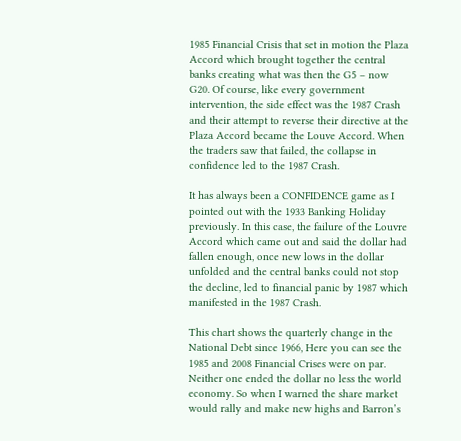1985 Financial Crisis that set in motion the Plaza Accord which brought together the central banks creating what was then the G5 – now G20. Of course, like every government intervention, the side effect was the 1987 Crash and their attempt to reverse their directive at the Plaza Accord became the Louve Accord. When the traders saw that failed, the collapse in confidence led to the 1987 Crash.

It has always been a CONFIDENCE game as I pointed out with the 1933 Banking Holiday previously. In this case, the failure of the Louvre Accord which came out and said the dollar had fallen enough, once new lows in the dollar unfolded and the central banks could not stop the decline, led to financial panic by 1987 which manifested in the 1987 Crash.

This chart shows the quarterly change in the National Debt since 1966, Here you can see the 1985 and 2008 Financial Crises were on par. Neither one ended the dollar no less the world economy. So when I warned the share market would rally and make new highs and Barron’s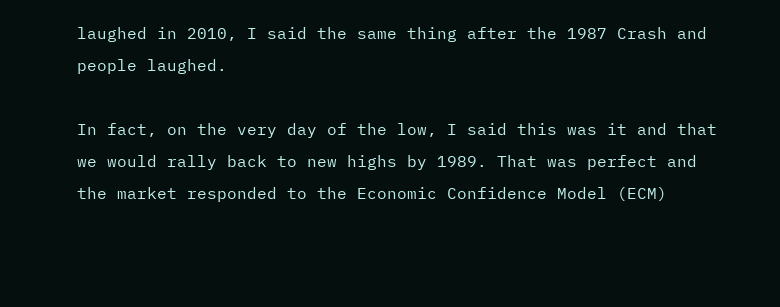laughed in 2010, I said the same thing after the 1987 Crash and people laughed.

In fact, on the very day of the low, I said this was it and that we would rally back to new highs by 1989. That was perfect and the market responded to the Economic Confidence Model (ECM)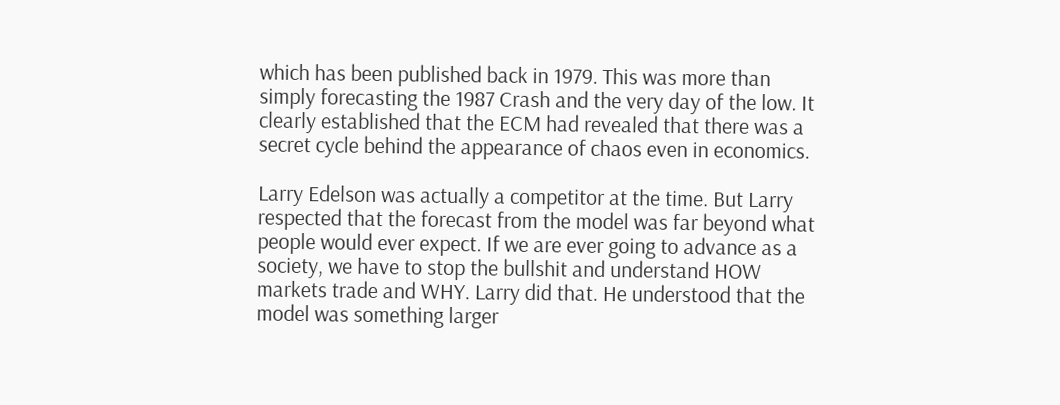which has been published back in 1979. This was more than simply forecasting the 1987 Crash and the very day of the low. It clearly established that the ECM had revealed that there was a secret cycle behind the appearance of chaos even in economics.

Larry Edelson was actually a competitor at the time. But Larry respected that the forecast from the model was far beyond what people would ever expect. If we are ever going to advance as a society, we have to stop the bullshit and understand HOW markets trade and WHY. Larry did that. He understood that the model was something larger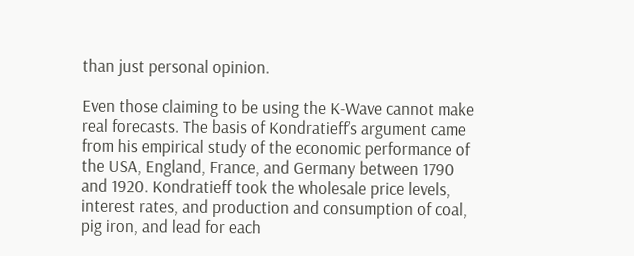than just personal opinion.

Even those claiming to be using the K-Wave cannot make real forecasts. The basis of Kondratieff’s argument came from his empirical study of the economic performance of the USA, England, France, and Germany between 1790 and 1920. Kondratieff took the wholesale price levels, interest rates, and production and consumption of coal, pig iron, and lead for each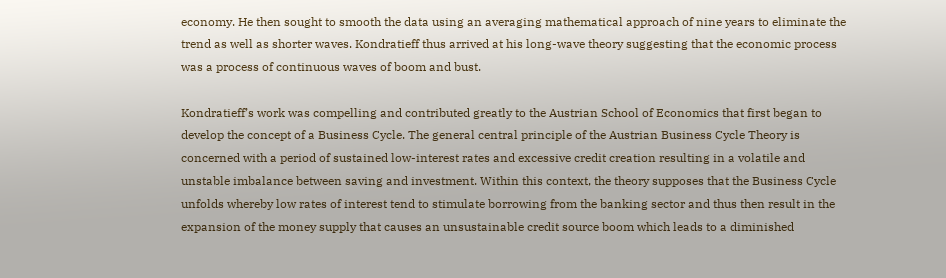economy. He then sought to smooth the data using an averaging mathematical approach of nine years to eliminate the trend as well as shorter waves. Kondratieff thus arrived at his long-wave theory suggesting that the economic process was a process of continuous waves of boom and bust.

Kondratieff’s work was compelling and contributed greatly to the Austrian School of Economics that first began to develop the concept of a Business Cycle. The general central principle of the Austrian Business Cycle Theory is concerned with a period of sustained low-interest rates and excessive credit creation resulting in a volatile and unstable imbalance between saving and investment. Within this context, the theory supposes that the Business Cycle unfolds whereby low rates of interest tend to stimulate borrowing from the banking sector and thus then result in the expansion of the money supply that causes an unsustainable credit source boom which leads to a diminished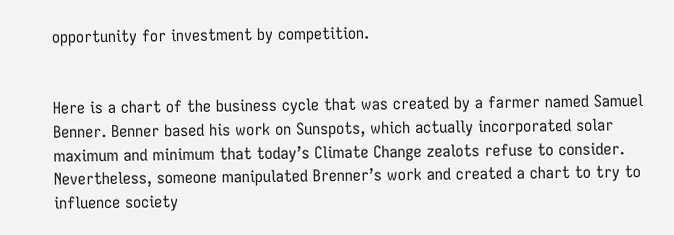opportunity for investment by competition.


Here is a chart of the business cycle that was created by a farmer named Samuel Benner. Benner based his work on Sunspots, which actually incorporated solar maximum and minimum that today’s Climate Change zealots refuse to consider. Nevertheless, someone manipulated Brenner’s work and created a chart to try to influence society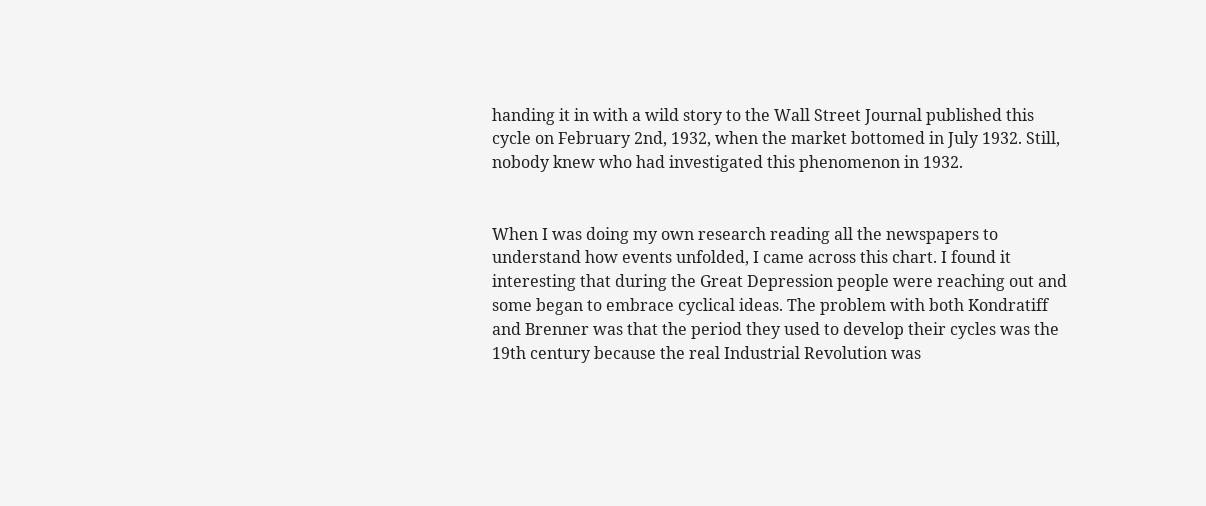handing it in with a wild story to the Wall Street Journal published this cycle on February 2nd, 1932, when the market bottomed in July 1932. Still, nobody knew who had investigated this phenomenon in 1932.


When I was doing my own research reading all the newspapers to understand how events unfolded, I came across this chart. I found it interesting that during the Great Depression people were reaching out and some began to embrace cyclical ideas. The problem with both Kondratiff and Brenner was that the period they used to develop their cycles was the 19th century because the real Industrial Revolution was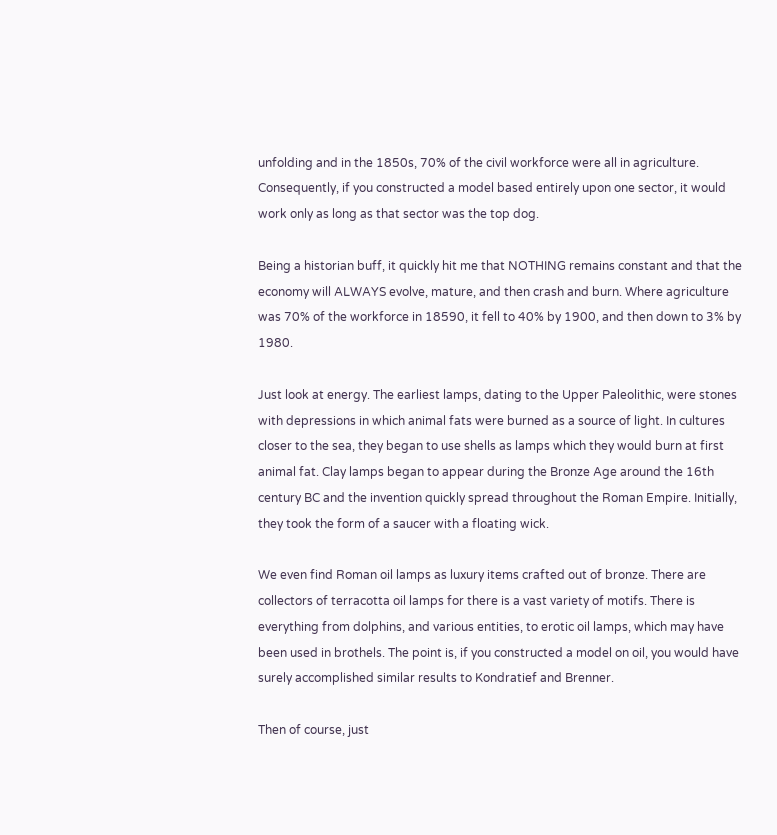unfolding and in the 1850s, 70% of the civil workforce were all in agriculture. Consequently, if you constructed a model based entirely upon one sector, it would work only as long as that sector was the top dog.

Being a historian buff, it quickly hit me that NOTHING remains constant and that the economy will ALWAYS evolve, mature, and then crash and burn. Where agriculture was 70% of the workforce in 18590, it fell to 40% by 1900, and then down to 3% by 1980.

Just look at energy. The earliest lamps, dating to the Upper Paleolithic, were stones with depressions in which animal fats were burned as a source of light. In cultures closer to the sea, they began to use shells as lamps which they would burn at first animal fat. Clay lamps began to appear during the Bronze Age around the 16th century BC and the invention quickly spread throughout the Roman Empire. Initially, they took the form of a saucer with a floating wick.

We even find Roman oil lamps as luxury items crafted out of bronze. There are collectors of terracotta oil lamps for there is a vast variety of motifs. There is everything from dolphins, and various entities, to erotic oil lamps, which may have been used in brothels. The point is, if you constructed a model on oil, you would have surely accomplished similar results to Kondratief and Brenner.

Then of course, just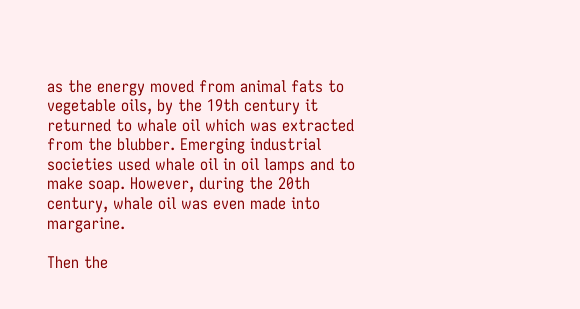as the energy moved from animal fats to vegetable oils, by the 19th century it returned to whale oil which was extracted from the blubber. Emerging industrial societies used whale oil in oil lamps and to make soap. However, during the 20th century, whale oil was even made into margarine.

Then the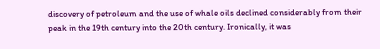discovery of petroleum and the use of whale oils declined considerably from their peak in the 19th century into the 20th century. Ironically, it was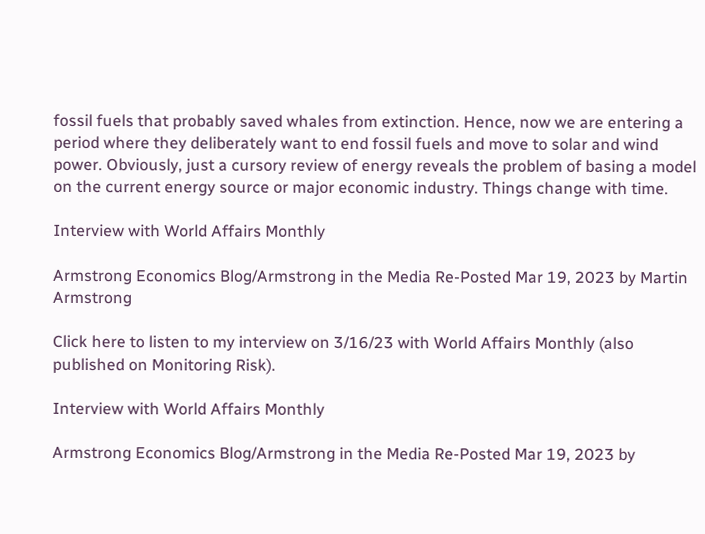fossil fuels that probably saved whales from extinction. Hence, now we are entering a period where they deliberately want to end fossil fuels and move to solar and wind power. Obviously, just a cursory review of energy reveals the problem of basing a model on the current energy source or major economic industry. Things change with time.

Interview with World Affairs Monthly

Armstrong Economics Blog/Armstrong in the Media Re-Posted Mar 19, 2023 by Martin Armstrong

Click here to listen to my interview on 3/16/23 with World Affairs Monthly (also published on Monitoring Risk).

Interview with World Affairs Monthly

Armstrong Economics Blog/Armstrong in the Media Re-Posted Mar 19, 2023 by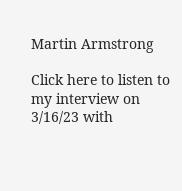Martin Armstrong

Click here to listen to my interview on 3/16/23 with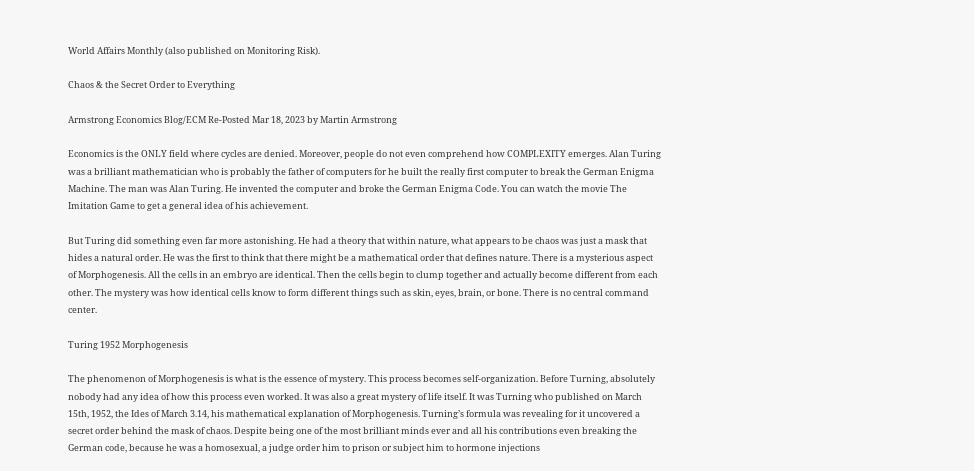World Affairs Monthly (also published on Monitoring Risk).

Chaos & the Secret Order to Everything

Armstrong Economics Blog/ECM Re-Posted Mar 18, 2023 by Martin Armstrong

Economics is the ONLY field where cycles are denied. Moreover, people do not even comprehend how COMPLEXITY emerges. Alan Turing was a brilliant mathematician who is probably the father of computers for he built the really first computer to break the German Enigma Machine. The man was Alan Turing. He invented the computer and broke the German Enigma Code. You can watch the movie The Imitation Game to get a general idea of his achievement.

But Turing did something even far more astonishing. He had a theory that within nature, what appears to be chaos was just a mask that hides a natural order. He was the first to think that there might be a mathematical order that defines nature. There is a mysterious aspect of Morphogenesis. All the cells in an embryo are identical. Then the cells begin to clump together and actually become different from each other. The mystery was how identical cells know to form different things such as skin, eyes, brain, or bone. There is no central command center.

Turing 1952 Morphogenesis

The phenomenon of Morphogenesis is what is the essence of mystery. This process becomes self-organization. Before Turning, absolutely nobody had any idea of how this process even worked. It was also a great mystery of life itself. It was Turning who published on March 15th, 1952, the Ides of March 3.14, his mathematical explanation of Morphogenesis. Turning’s formula was revealing for it uncovered a secret order behind the mask of chaos. Despite being one of the most brilliant minds ever and all his contributions even breaking the German code, because he was a homosexual, a judge order him to prison or subject him to hormone injections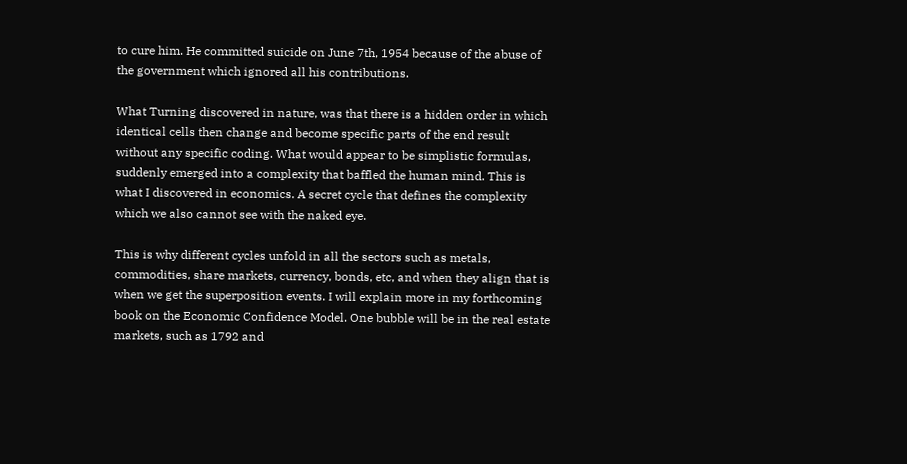to cure him. He committed suicide on June 7th, 1954 because of the abuse of the government which ignored all his contributions.

What Turning discovered in nature, was that there is a hidden order in which identical cells then change and become specific parts of the end result without any specific coding. What would appear to be simplistic formulas, suddenly emerged into a complexity that baffled the human mind. This is what I discovered in economics. A secret cycle that defines the complexity which we also cannot see with the naked eye.

This is why different cycles unfold in all the sectors such as metals, commodities, share markets, currency, bonds, etc, and when they align that is when we get the superposition events. I will explain more in my forthcoming book on the Economic Confidence Model. One bubble will be in the real estate markets, such as 1792 and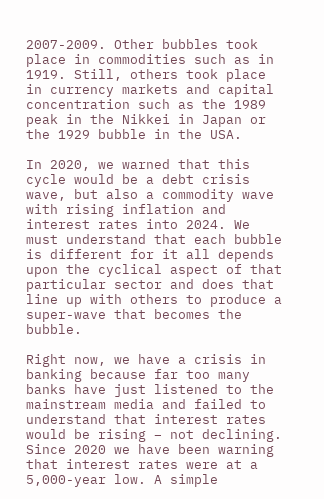2007-2009. Other bubbles took place in commodities such as in 1919. Still, others took place in currency markets and capital concentration such as the 1989 peak in the Nikkei in Japan or the 1929 bubble in the USA.

In 2020, we warned that this cycle would be a debt crisis wave, but also a commodity wave with rising inflation and interest rates into 2024. We must understand that each bubble is different for it all depends upon the cyclical aspect of that particular sector and does that line up with others to produce a super-wave that becomes the bubble.

Right now, we have a crisis in banking because far too many banks have just listened to the mainstream media and failed to understand that interest rates would be rising – not declining. Since 2020 we have been warning that interest rates were at a 5,000-year low. A simple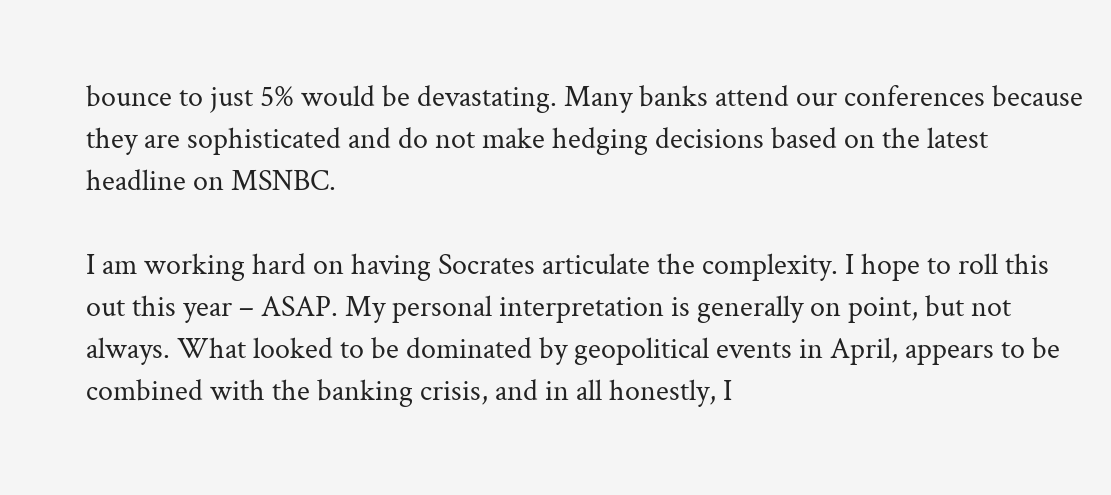bounce to just 5% would be devastating. Many banks attend our conferences because they are sophisticated and do not make hedging decisions based on the latest headline on MSNBC.

I am working hard on having Socrates articulate the complexity. I hope to roll this out this year – ASAP. My personal interpretation is generally on point, but not always. What looked to be dominated by geopolitical events in April, appears to be combined with the banking crisis, and in all honestly, I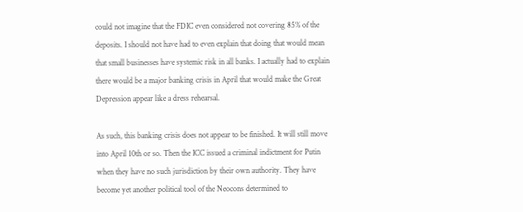could not imagine that the FDIC even considered not covering 85% of the deposits. I should not have had to even explain that doing that would mean that small businesses have systemic risk in all banks. I actually had to explain there would be a major banking crisis in April that would make the Great Depression appear like a dress rehearsal.

As such, this banking crisis does not appear to be finished. It will still move into April 10th or so. Then the ICC issued a criminal indictment for Putin when they have no such jurisdiction by their own authority. They have become yet another political tool of the Neocons determined to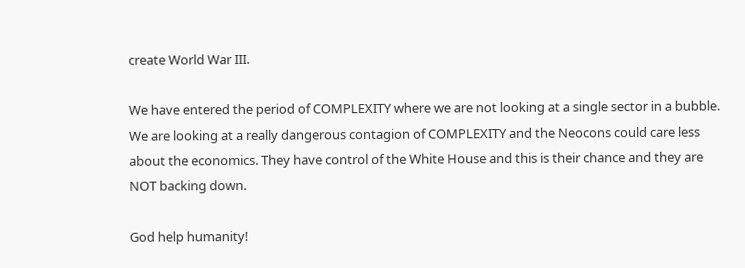create World War III.

We have entered the period of COMPLEXITY where we are not looking at a single sector in a bubble. We are looking at a really dangerous contagion of COMPLEXITY and the Neocons could care less about the economics. They have control of the White House and this is their chance and they are NOT backing down.

God help humanity!